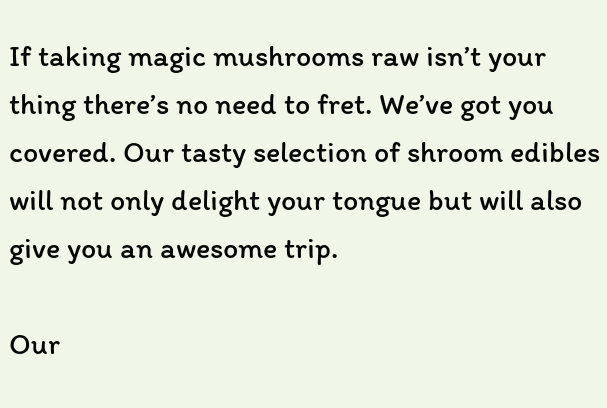If taking magic mushrooms raw isn’t your thing there’s no need to fret. We’ve got you covered. Our tasty selection of shroom edibles will not only delight your tongue but will also give you an awesome trip.

Our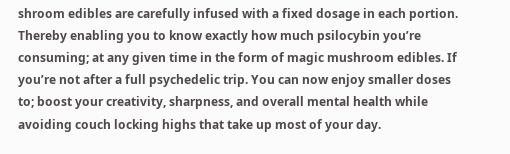shroom edibles are carefully infused with a fixed dosage in each portion. Thereby enabling you to know exactly how much psilocybin you’re consuming; at any given time in the form of magic mushroom edibles. If you’re not after a full psychedelic trip. You can now enjoy smaller doses to; boost your creativity, sharpness, and overall mental health while avoiding couch locking highs that take up most of your day.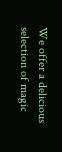We offer a delicious selection of magic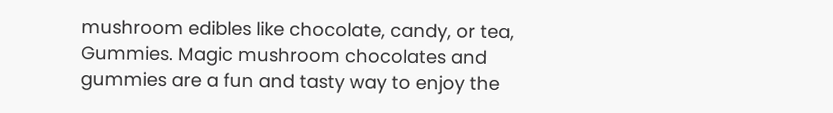mushroom edibles like chocolate, candy, or tea, Gummies. Magic mushroom chocolates and gummies are a fun and tasty way to enjoy the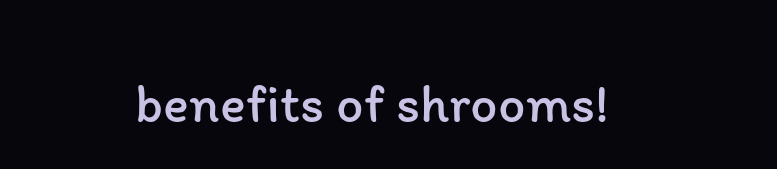benefits of shrooms!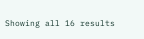Showing all 16 results